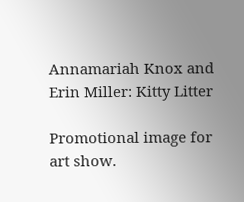Annamariah Knox and Erin Miller: Kitty Litter

Promotional image for art show.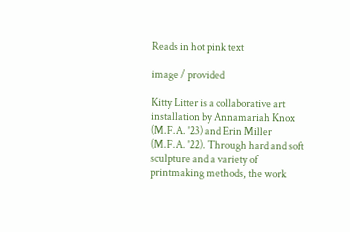Reads in hot pink text

image / provided

Kitty Litter is a collaborative art installation by Annamariah Knox (M.F.A. '23) and Erin Miller (M.F.A. '22). Through hard and soft sculpture and a variety of printmaking methods, the work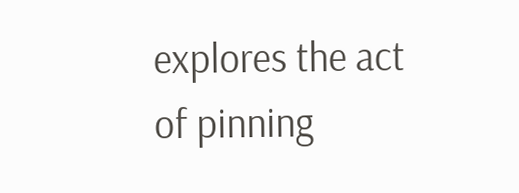explores the act of pinning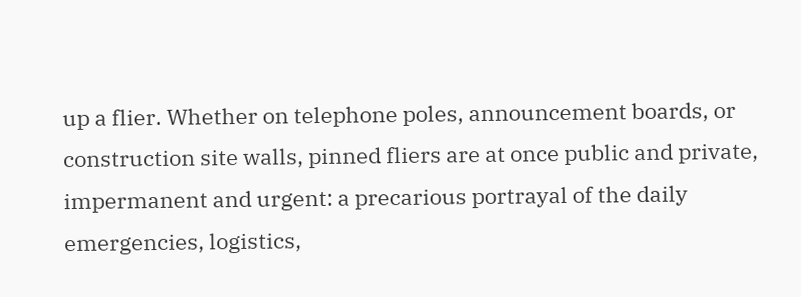up a flier. Whether on telephone poles, announcement boards, or construction site walls, pinned fliers are at once public and private, impermanent and urgent: a precarious portrayal of the daily emergencies, logistics,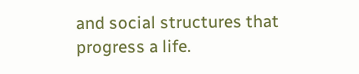and social structures that progress a life.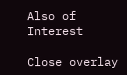Also of Interest

Close overlay